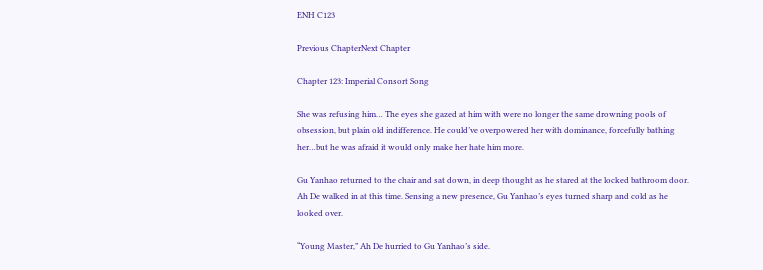ENH C123

Previous ChapterNext Chapter

Chapter 123: Imperial Consort Song

She was refusing him… The eyes she gazed at him with were no longer the same drowning pools of obsession, but plain old indifference. He could’ve overpowered her with dominance, forcefully bathing her…but he was afraid it would only make her hate him more.

Gu Yanhao returned to the chair and sat down, in deep thought as he stared at the locked bathroom door. Ah De walked in at this time. Sensing a new presence, Gu Yanhao’s eyes turned sharp and cold as he looked over.

“Young Master,” Ah De hurried to Gu Yanhao’s side.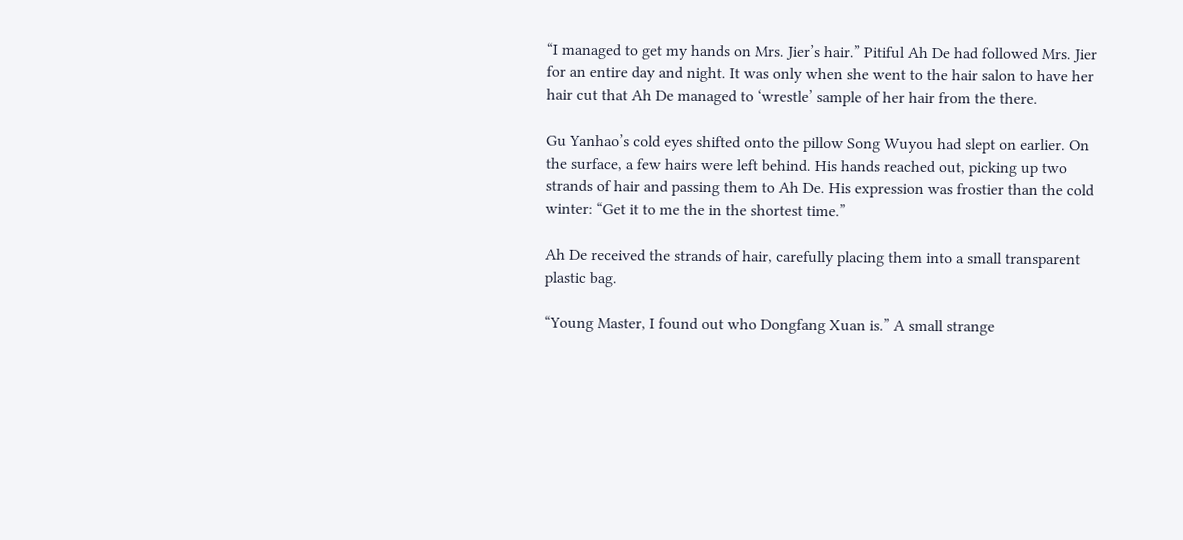“I managed to get my hands on Mrs. Jier’s hair.” Pitiful Ah De had followed Mrs. Jier for an entire day and night. It was only when she went to the hair salon to have her hair cut that Ah De managed to ‘wrestle’ sample of her hair from the there.

Gu Yanhao’s cold eyes shifted onto the pillow Song Wuyou had slept on earlier. On the surface, a few hairs were left behind. His hands reached out, picking up two strands of hair and passing them to Ah De. His expression was frostier than the cold winter: “Get it to me the in the shortest time.”

Ah De received the strands of hair, carefully placing them into a small transparent plastic bag.

“Young Master, I found out who Dongfang Xuan is.” A small strange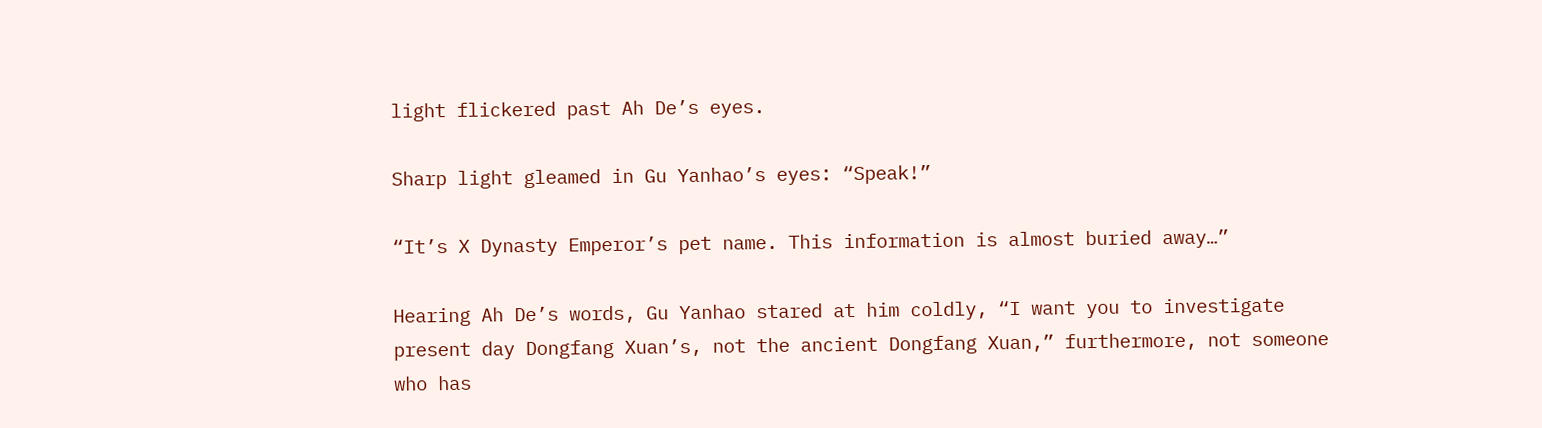light flickered past Ah De’s eyes.

Sharp light gleamed in Gu Yanhao’s eyes: “Speak!”

“It’s X Dynasty Emperor’s pet name. This information is almost buried away…”

Hearing Ah De’s words, Gu Yanhao stared at him coldly, “I want you to investigate present day Dongfang Xuan’s, not the ancient Dongfang Xuan,” furthermore, not someone who has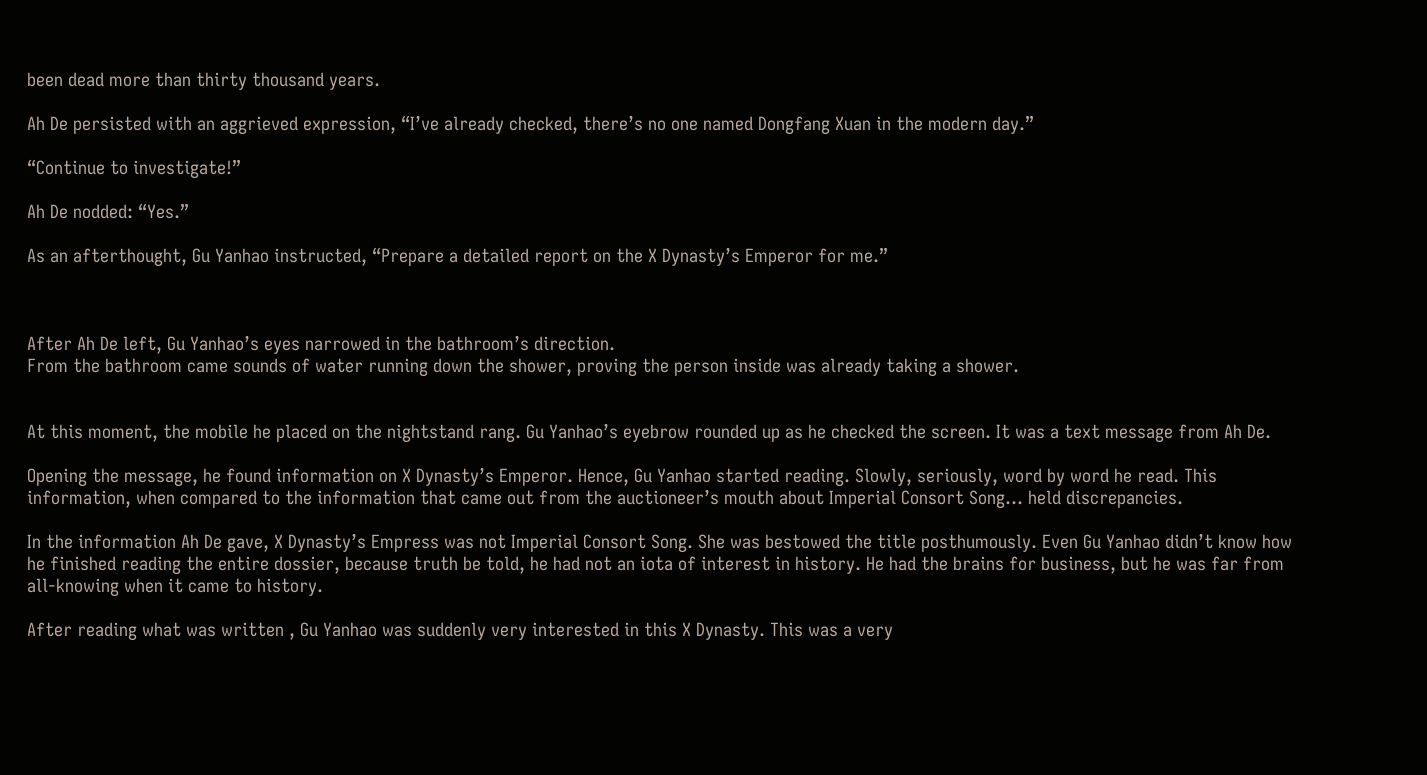been dead more than thirty thousand years.

Ah De persisted with an aggrieved expression, “I’ve already checked, there’s no one named Dongfang Xuan in the modern day.”

“Continue to investigate!”

Ah De nodded: “Yes.”

As an afterthought, Gu Yanhao instructed, “Prepare a detailed report on the X Dynasty’s Emperor for me.”



After Ah De left, Gu Yanhao’s eyes narrowed in the bathroom’s direction.
From the bathroom came sounds of water running down the shower, proving the person inside was already taking a shower.


At this moment, the mobile he placed on the nightstand rang. Gu Yanhao’s eyebrow rounded up as he checked the screen. It was a text message from Ah De.

Opening the message, he found information on X Dynasty’s Emperor. Hence, Gu Yanhao started reading. Slowly, seriously, word by word he read. This information, when compared to the information that came out from the auctioneer’s mouth about Imperial Consort Song… held discrepancies.

In the information Ah De gave, X Dynasty’s Empress was not Imperial Consort Song. She was bestowed the title posthumously. Even Gu Yanhao didn’t know how he finished reading the entire dossier, because truth be told, he had not an iota of interest in history. He had the brains for business, but he was far from all-knowing when it came to history.

After reading what was written , Gu Yanhao was suddenly very interested in this X Dynasty. This was a very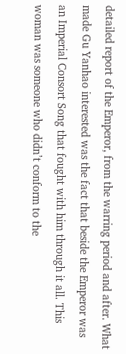detailed report of the Emperor, from the warring period and after. What made Gu Yanhao interested was the fact that beside the Emperor was an Imperial Consort Song that fought with him through it all. This woman was someone who didn’t conform to the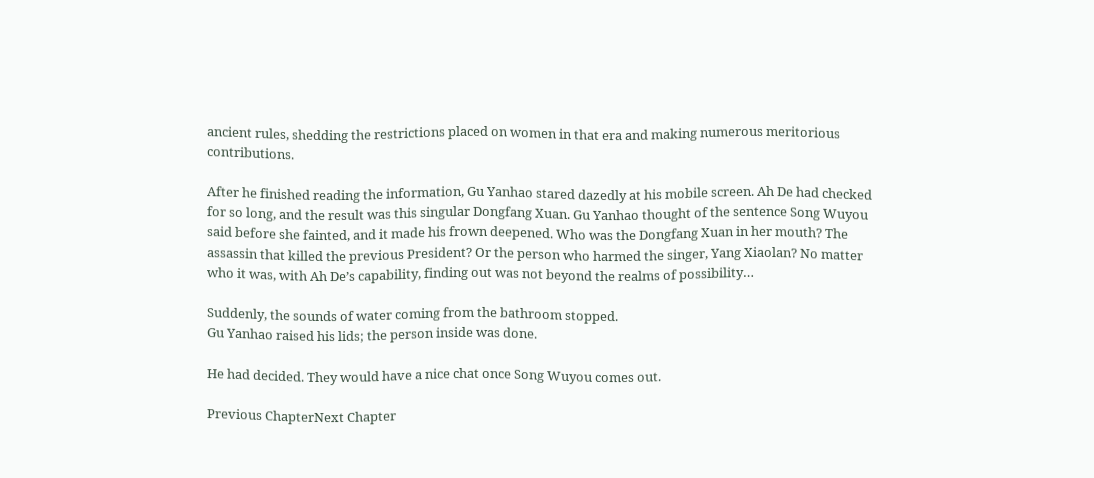ancient rules, shedding the restrictions placed on women in that era and making numerous meritorious contributions.

After he finished reading the information, Gu Yanhao stared dazedly at his mobile screen. Ah De had checked for so long, and the result was this singular Dongfang Xuan. Gu Yanhao thought of the sentence Song Wuyou said before she fainted, and it made his frown deepened. Who was the Dongfang Xuan in her mouth? The assassin that killed the previous President? Or the person who harmed the singer, Yang Xiaolan? No matter who it was, with Ah De’s capability, finding out was not beyond the realms of possibility…

Suddenly, the sounds of water coming from the bathroom stopped.
Gu Yanhao raised his lids; the person inside was done.

He had decided. They would have a nice chat once Song Wuyou comes out.

Previous ChapterNext Chapter